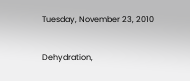Tuesday, November 23, 2010

Dehydration,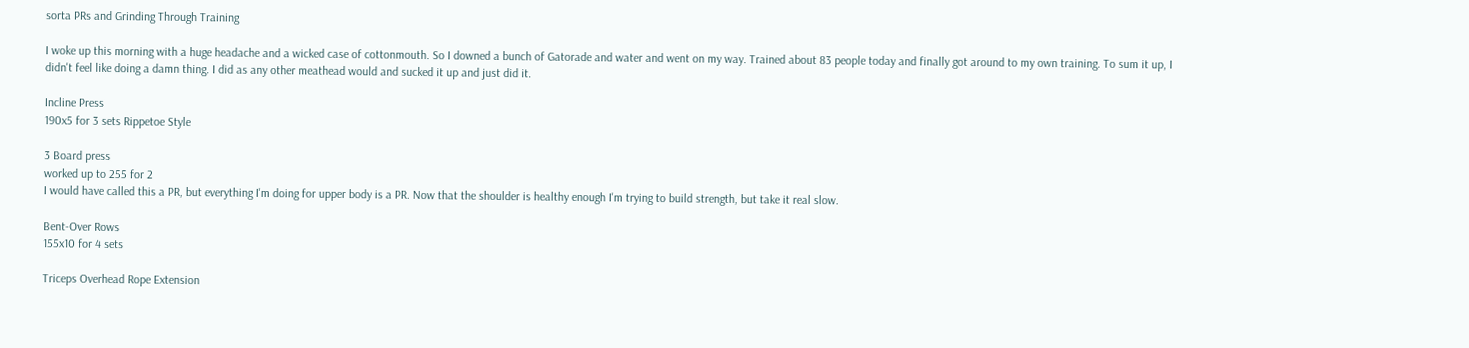sorta PRs and Grinding Through Training

I woke up this morning with a huge headache and a wicked case of cottonmouth. So I downed a bunch of Gatorade and water and went on my way. Trained about 83 people today and finally got around to my own training. To sum it up, I didn't feel like doing a damn thing. I did as any other meathead would and sucked it up and just did it.

Incline Press
190x5 for 3 sets Rippetoe Style

3 Board press
worked up to 255 for 2
I would have called this a PR, but everything I'm doing for upper body is a PR. Now that the shoulder is healthy enough I'm trying to build strength, but take it real slow.

Bent-Over Rows
155x10 for 4 sets

Triceps Overhead Rope Extension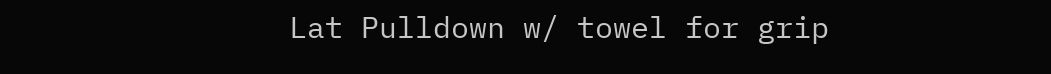Lat Pulldown w/ towel for grip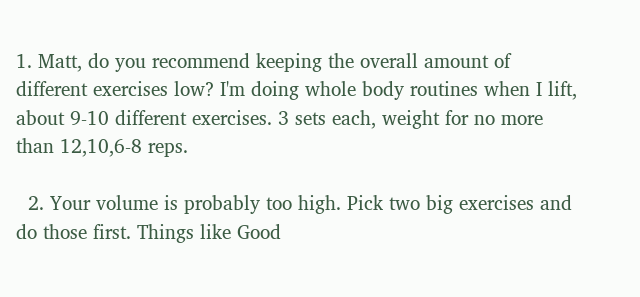1. Matt, do you recommend keeping the overall amount of different exercises low? I'm doing whole body routines when I lift, about 9-10 different exercises. 3 sets each, weight for no more than 12,10,6-8 reps.

  2. Your volume is probably too high. Pick two big exercises and do those first. Things like Good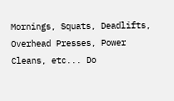Mornings, Squats, Deadlifts, Overhead Presses, Power Cleans, etc... Do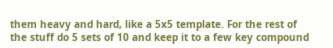them heavy and hard, like a 5x5 template. For the rest of the stuff do 5 sets of 10 and keep it to a few key compound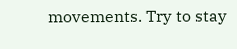movements. Try to stay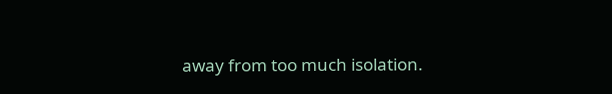away from too much isolation.